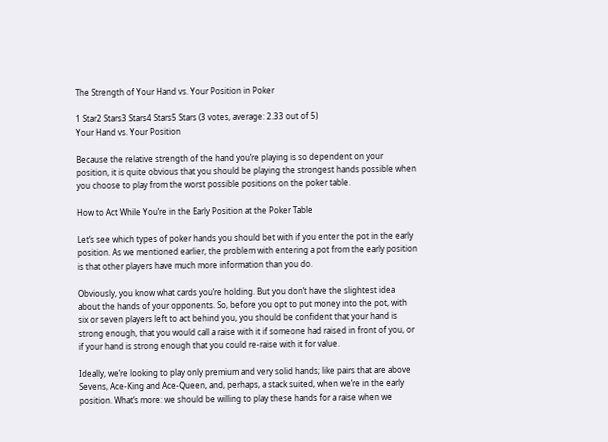The Strength of Your Hand vs. Your Position in Poker

1 Star2 Stars3 Stars4 Stars5 Stars (3 votes, average: 2.33 out of 5)
Your Hand vs. Your Position

Because the relative strength of the hand you’re playing is so dependent on your position, it is quite obvious that you should be playing the strongest hands possible when you choose to play from the worst possible positions on the poker table.

How to Act While You’re in the Early Position at the Poker Table

Let’s see which types of poker hands you should bet with if you enter the pot in the early position. As we mentioned earlier, the problem with entering a pot from the early position is that other players have much more information than you do.

Obviously, you know what cards you’re holding. But you don’t have the slightest idea about the hands of your opponents. So, before you opt to put money into the pot, with six or seven players left to act behind you, you should be confident that your hand is strong enough, that you would call a raise with it if someone had raised in front of you, or if your hand is strong enough that you could re-raise with it for value.

Ideally, we’re looking to play only premium and very solid hands; like pairs that are above Sevens, Ace-King and Ace-Queen, and, perhaps, a stack suited, when we’re in the early position. What’s more: we should be willing to play these hands for a raise when we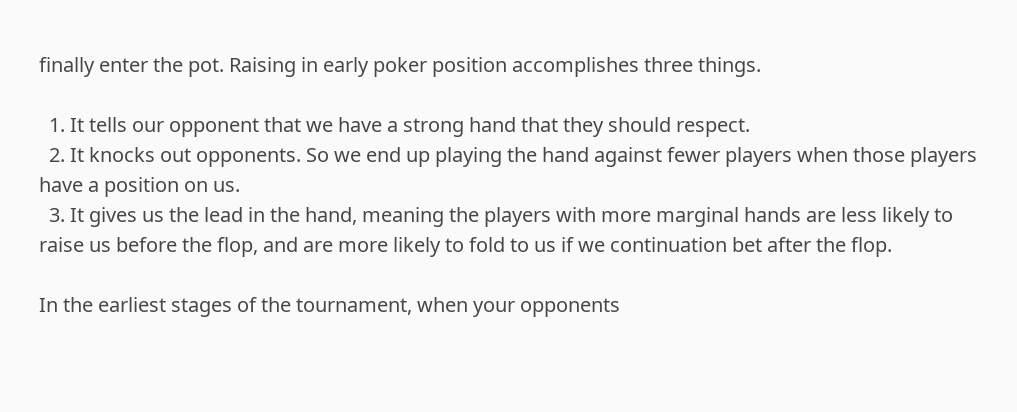finally enter the pot. Raising in early poker position accomplishes three things.

  1. It tells our opponent that we have a strong hand that they should respect.
  2. It knocks out opponents. So we end up playing the hand against fewer players when those players have a position on us.
  3. It gives us the lead in the hand, meaning the players with more marginal hands are less likely to raise us before the flop, and are more likely to fold to us if we continuation bet after the flop.

In the earliest stages of the tournament, when your opponents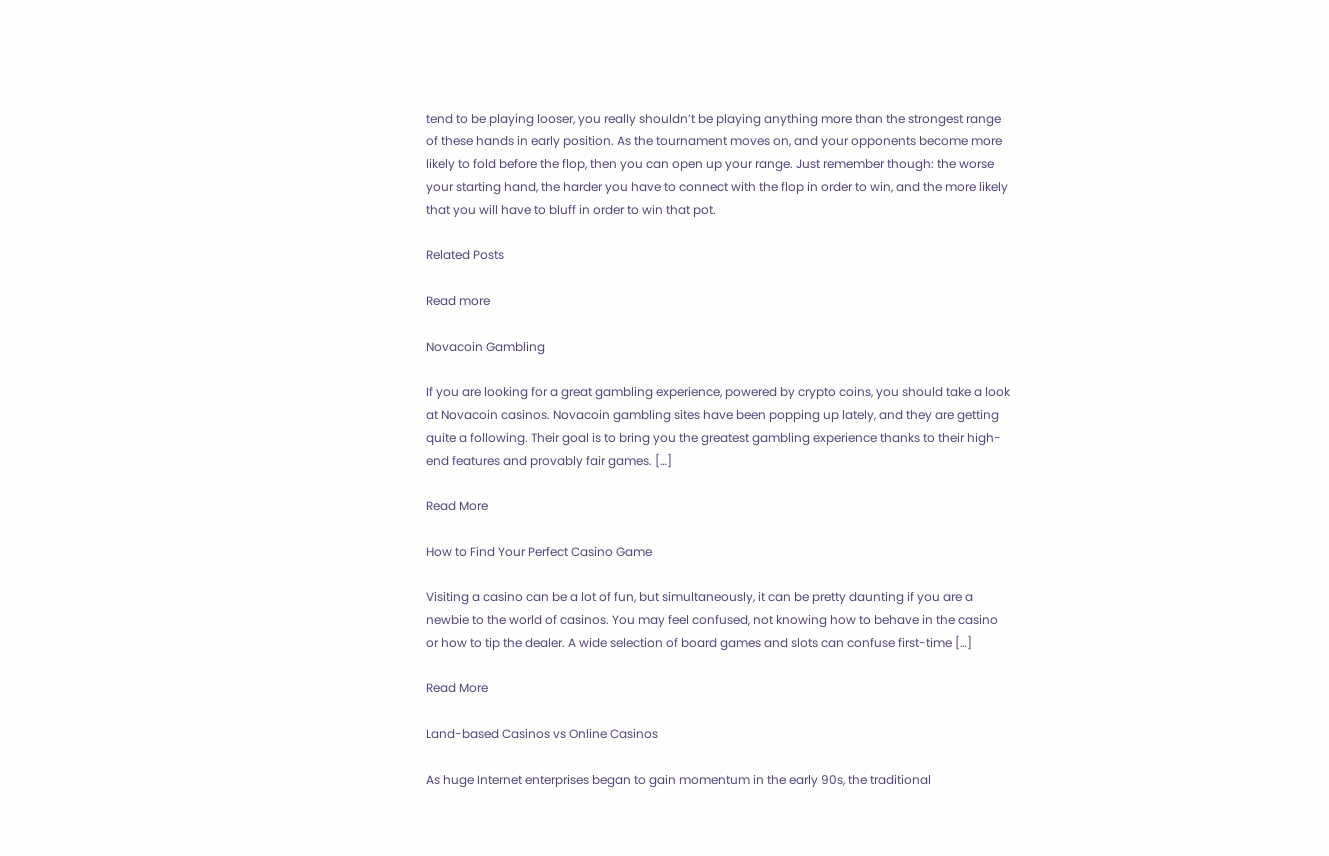tend to be playing looser, you really shouldn’t be playing anything more than the strongest range of these hands in early position. As the tournament moves on, and your opponents become more likely to fold before the flop, then you can open up your range. Just remember though: the worse your starting hand, the harder you have to connect with the flop in order to win, and the more likely that you will have to bluff in order to win that pot.

Related Posts

Read more

Novacoin Gambling

If you are looking for a great gambling experience, powered by crypto coins, you should take a look at Novacoin casinos. Novacoin gambling sites have been popping up lately, and they are getting quite a following. Their goal is to bring you the greatest gambling experience thanks to their high-end features and provably fair games. […]

Read More

How to Find Your Perfect Casino Game

Visiting a casino can be a lot of fun, but simultaneously, it can be pretty daunting if you are a newbie to the world of casinos. You may feel confused, not knowing how to behave in the casino or how to tip the dealer. A wide selection of board games and slots can confuse first-time […]

Read More

Land-based Casinos vs Online Casinos

As huge Internet enterprises began to gain momentum in the early 90s, the traditional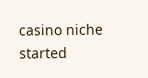casino niche started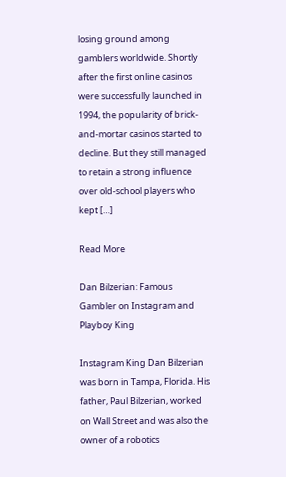losing ground among gamblers worldwide. Shortly after the first online casinos were successfully launched in 1994, the popularity of brick-and-mortar casinos started to decline. But they still managed to retain a strong influence over old-school players who kept […]

Read More

Dan Bilzerian: Famous Gambler on Instagram and Playboy King

Instagram King Dan Bilzerian was born in Tampa, Florida. His father, Paul Bilzerian, worked on Wall Street and was also the owner of a robotics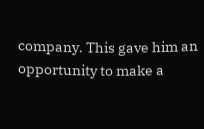company. This gave him an opportunity to make a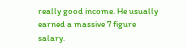really good income. He usually earned a massive 7 figure salary.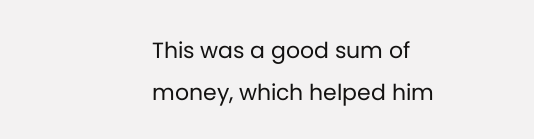This was a good sum of money, which helped him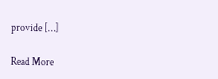provide […]

Read More